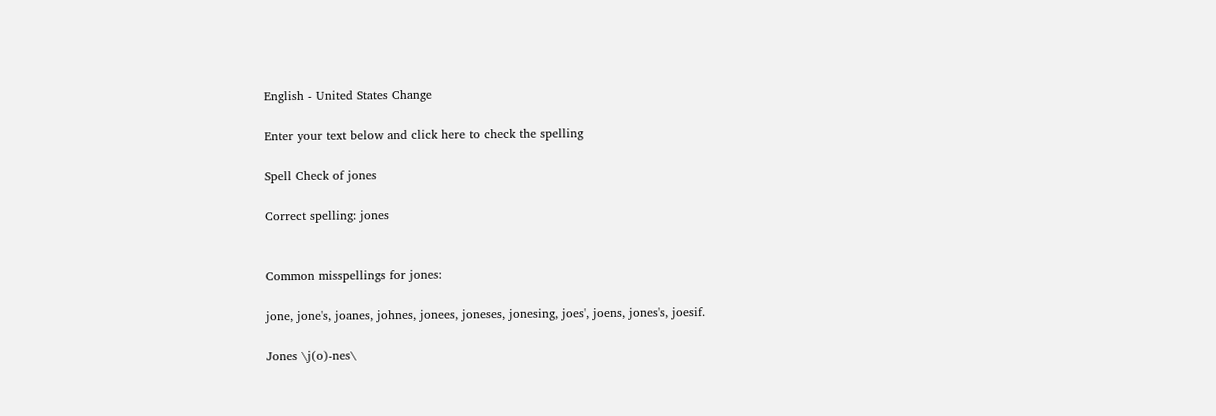English - United States Change

Enter your text below and click here to check the spelling

Spell Check of jones

Correct spelling: jones


Common misspellings for jones:

jone, jone's, joanes, johnes, jonees, joneses, jonesing, joes', joens, jones's, joesif.

Jones \j(o)-nes\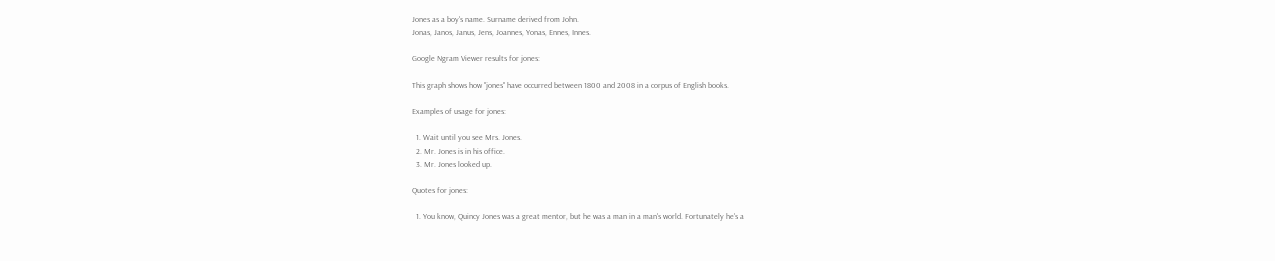Jones as a boy's name. Surname derived from John.
Jonas, Janos, Janus, Jens, Joannes, Yonas, Ennes, Innes.

Google Ngram Viewer results for jones:

This graph shows how "jones" have occurred between 1800 and 2008 in a corpus of English books.

Examples of usage for jones:

  1. Wait until you see Mrs. Jones.
  2. Mr. Jones is in his office.
  3. Mr. Jones looked up.

Quotes for jones:

  1. You know, Quincy Jones was a great mentor, but he was a man in a man's world. Fortunately he's a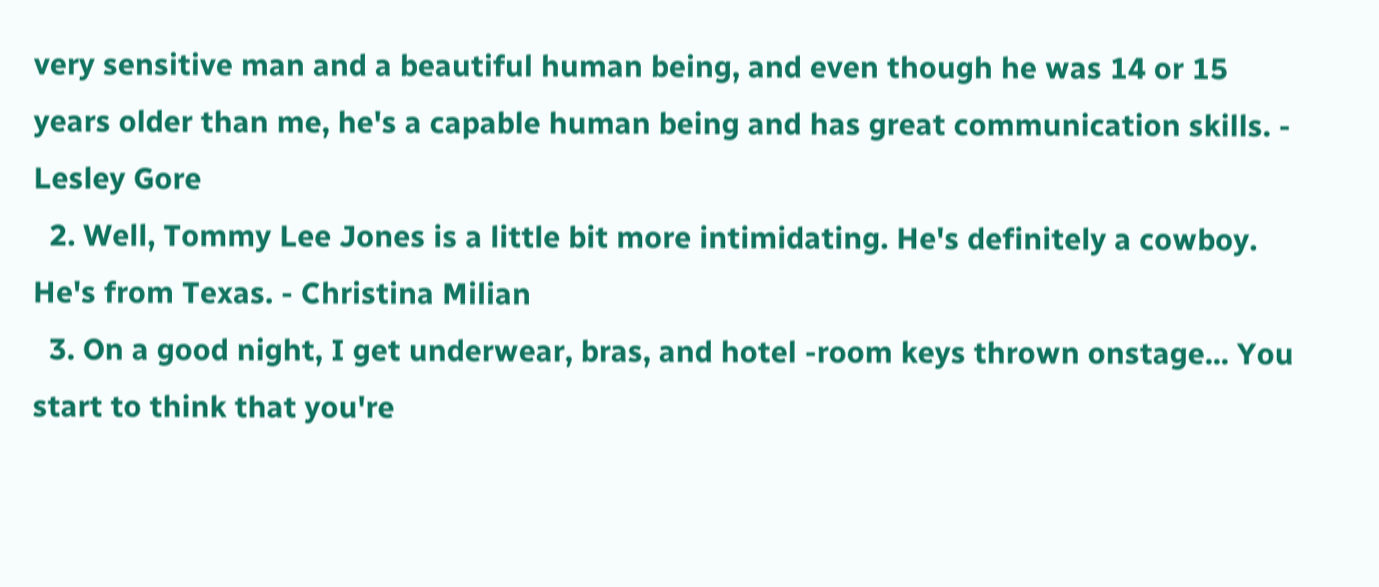very sensitive man and a beautiful human being, and even though he was 14 or 15 years older than me, he's a capable human being and has great communication skills. - Lesley Gore
  2. Well, Tommy Lee Jones is a little bit more intimidating. He's definitely a cowboy. He's from Texas. - Christina Milian
  3. On a good night, I get underwear, bras, and hotel -room keys thrown onstage... You start to think that you're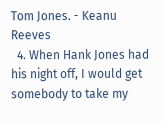Tom Jones. - Keanu Reeves
  4. When Hank Jones had his night off, I would get somebody to take my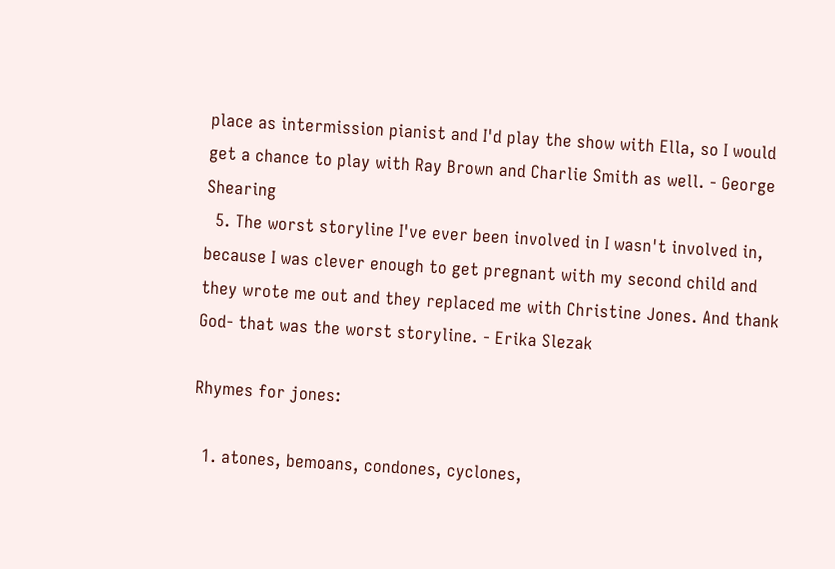place as intermission pianist and I'd play the show with Ella, so I would get a chance to play with Ray Brown and Charlie Smith as well. - George Shearing
  5. The worst storyline I've ever been involved in I wasn't involved in, because I was clever enough to get pregnant with my second child and they wrote me out and they replaced me with Christine Jones. And thank God- that was the worst storyline. - Erika Slezak

Rhymes for jones:

  1. atones, bemoans, condones, cyclones,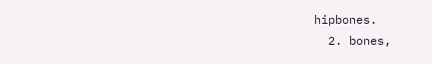hipbones.
  2. bones,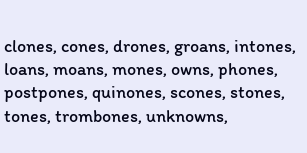clones, cones, drones, groans, intones, loans, moans, mones, owns, phones, postpones, quinones, scones, stones, tones, trombones, unknowns,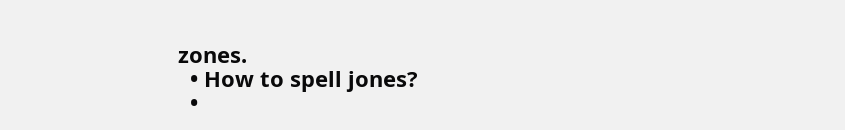zones.
  • How to spell jones?
  •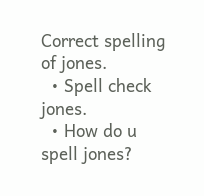Correct spelling of jones.
  • Spell check jones.
  • How do u spell jones?